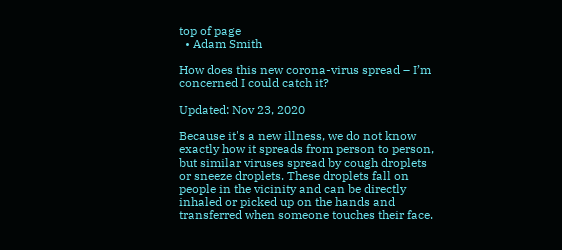top of page
  • Adam Smith

How does this new corona-virus spread – I’m concerned I could catch it?

Updated: Nov 23, 2020

Because it's a new illness, we do not know exactly how it spreads from person to person, but similar viruses spread by cough droplets or sneeze droplets. These droplets fall on people in the vicinity and can be directly inhaled or picked up on the hands and transferred when someone touches their face.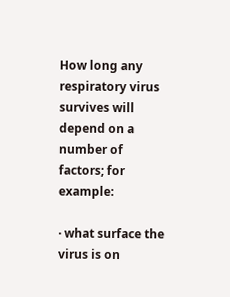How long any respiratory virus survives will depend on a number of factors; for example:

· what surface the virus is on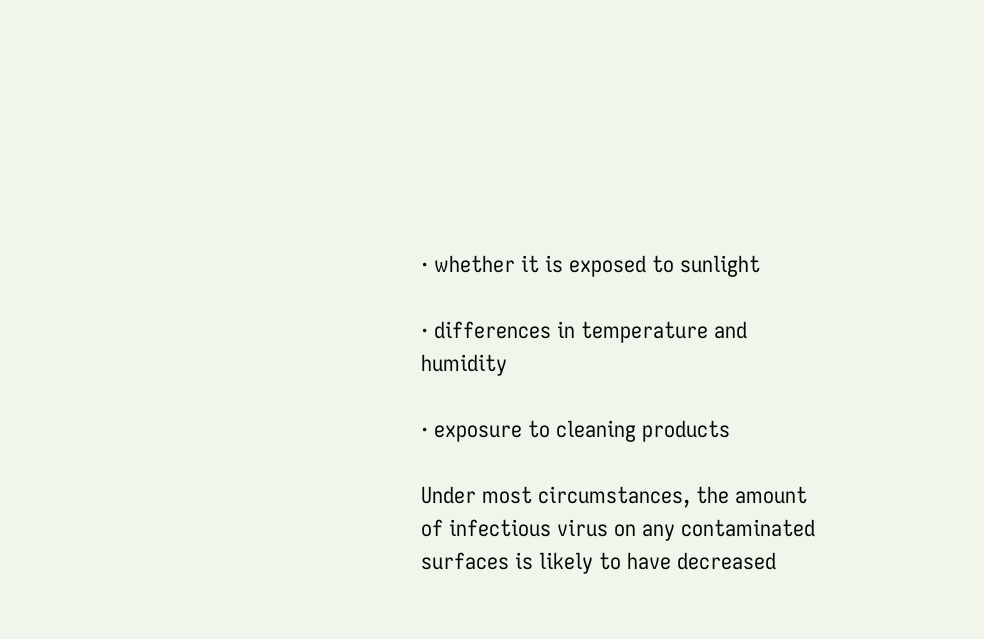· whether it is exposed to sunlight

· differences in temperature and humidity

· exposure to cleaning products

Under most circumstances, the amount of infectious virus on any contaminated surfaces is likely to have decreased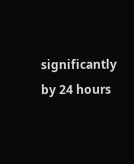significantly by 24 hours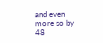and even more so by 48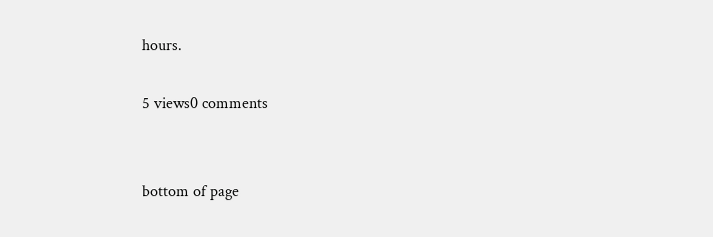hours.

5 views0 comments


bottom of page